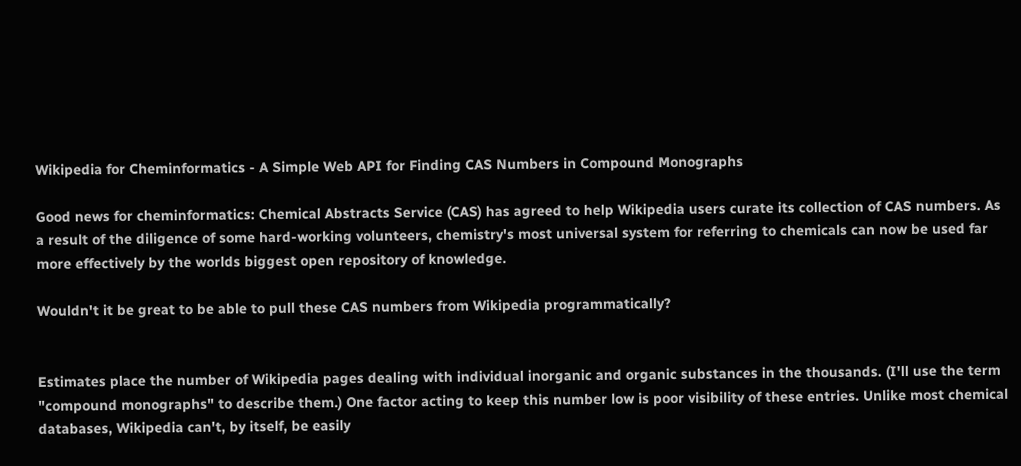Wikipedia for Cheminformatics - A Simple Web API for Finding CAS Numbers in Compound Monographs

Good news for cheminformatics: Chemical Abstracts Service (CAS) has agreed to help Wikipedia users curate its collection of CAS numbers. As a result of the diligence of some hard-working volunteers, chemistry's most universal system for referring to chemicals can now be used far more effectively by the worlds biggest open repository of knowledge.

Wouldn't it be great to be able to pull these CAS numbers from Wikipedia programmatically?


Estimates place the number of Wikipedia pages dealing with individual inorganic and organic substances in the thousands. (I'll use the term "compound monographs" to describe them.) One factor acting to keep this number low is poor visibility of these entries. Unlike most chemical databases, Wikipedia can't, by itself, be easily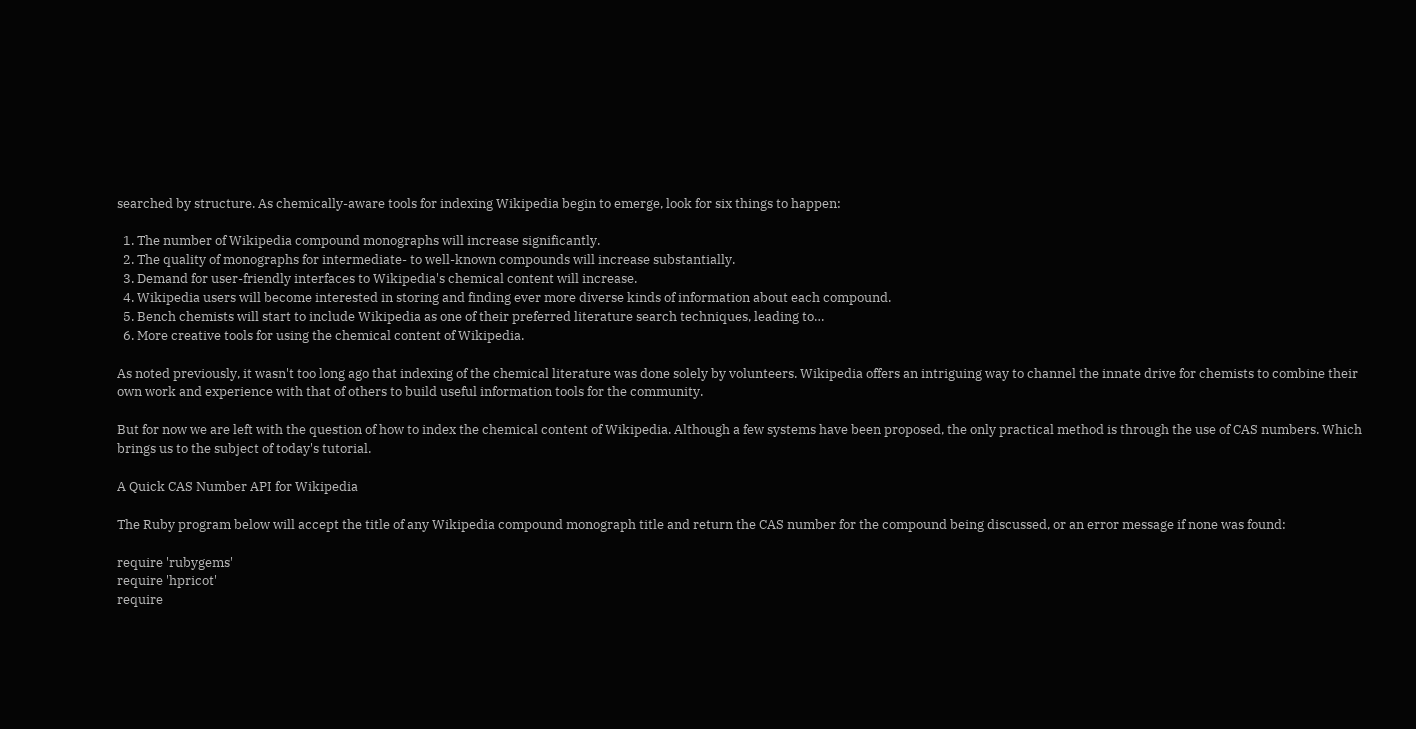searched by structure. As chemically-aware tools for indexing Wikipedia begin to emerge, look for six things to happen:

  1. The number of Wikipedia compound monographs will increase significantly.
  2. The quality of monographs for intermediate- to well-known compounds will increase substantially.
  3. Demand for user-friendly interfaces to Wikipedia's chemical content will increase.
  4. Wikipedia users will become interested in storing and finding ever more diverse kinds of information about each compound.
  5. Bench chemists will start to include Wikipedia as one of their preferred literature search techniques, leading to…
  6. More creative tools for using the chemical content of Wikipedia.

As noted previously, it wasn't too long ago that indexing of the chemical literature was done solely by volunteers. Wikipedia offers an intriguing way to channel the innate drive for chemists to combine their own work and experience with that of others to build useful information tools for the community.

But for now we are left with the question of how to index the chemical content of Wikipedia. Although a few systems have been proposed, the only practical method is through the use of CAS numbers. Which brings us to the subject of today's tutorial.

A Quick CAS Number API for Wikipedia

The Ruby program below will accept the title of any Wikipedia compound monograph title and return the CAS number for the compound being discussed, or an error message if none was found:

require 'rubygems'
require 'hpricot'
require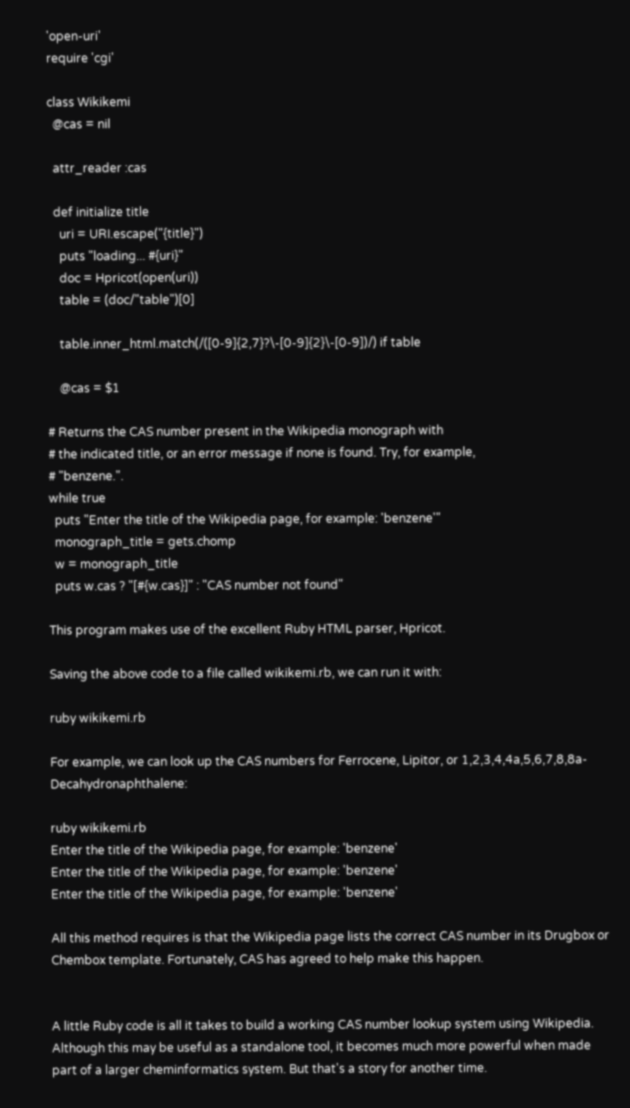'open-uri'
require 'cgi'

class Wikikemi
  @cas = nil

  attr_reader :cas

  def initialize title
    uri = URI.escape("{title}")
    puts "loading... #{uri}"
    doc = Hpricot(open(uri))
    table = (doc/"table")[0]

    table.inner_html.match(/([0-9]{2,7}?\-[0-9]{2}\-[0-9])/) if table

    @cas = $1

# Returns the CAS number present in the Wikipedia monograph with
# the indicated title, or an error message if none is found. Try, for example,
# "benzene.".
while true
  puts "Enter the title of the Wikipedia page, for example: 'benzene'"
  monograph_title = gets.chomp
  w = monograph_title
  puts w.cas ? "[#{w.cas}]" : "CAS number not found"

This program makes use of the excellent Ruby HTML parser, Hpricot.

Saving the above code to a file called wikikemi.rb, we can run it with:

ruby wikikemi.rb

For example, we can look up the CAS numbers for Ferrocene, Lipitor, or 1,2,3,4,4a,5,6,7,8,8a-Decahydronaphthalene:

ruby wikikemi.rb
Enter the title of the Wikipedia page, for example: 'benzene'
Enter the title of the Wikipedia page, for example: 'benzene'
Enter the title of the Wikipedia page, for example: 'benzene'

All this method requires is that the Wikipedia page lists the correct CAS number in its Drugbox or Chembox template. Fortunately, CAS has agreed to help make this happen.


A little Ruby code is all it takes to build a working CAS number lookup system using Wikipedia. Although this may be useful as a standalone tool, it becomes much more powerful when made part of a larger cheminformatics system. But that's a story for another time.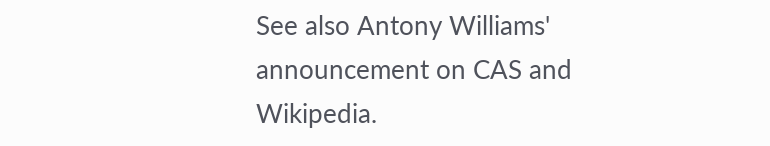See also Antony Williams' announcement on CAS and Wikipedia.